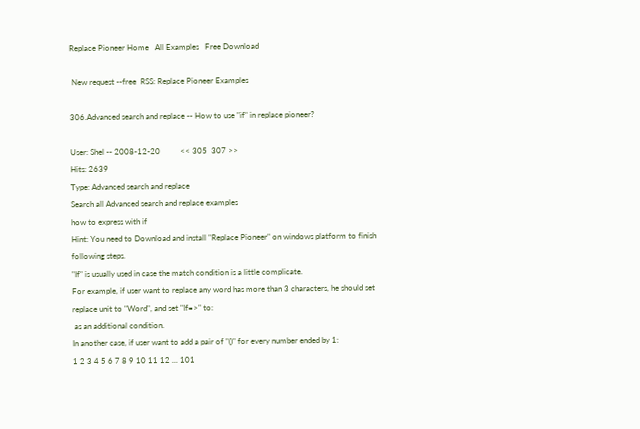Replace Pioneer Home   All Examples   Free Download

 New request --free  RSS: Replace Pioneer Examples

306.Advanced search and replace -- How to use "if" in replace pioneer?

User: Shel -- 2008-12-20          << 305  307 >>
Hits: 2639
Type: Advanced search and replace
Search all Advanced search and replace examples
how to express with if
Hint: You need to Download and install "Replace Pioneer" on windows platform to finish following steps.
"If" is usually used in case the match condition is a little complicate.
For example, if user want to replace any word has more than 3 characters, he should set replace unit to "Word", and set "If=>" to:
 as an additional condition.
In another case, if user want to add a pair of "()" for every number ended by 1:
1 2 3 4 5 6 7 8 9 10 11 12 ... 101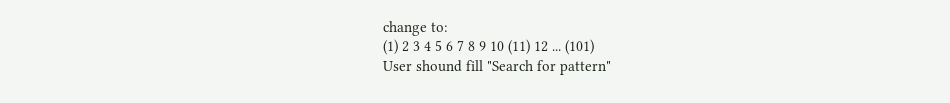change to:
(1) 2 3 4 5 6 7 8 9 10 (11) 12 ... (101)
User shound fill "Search for pattern"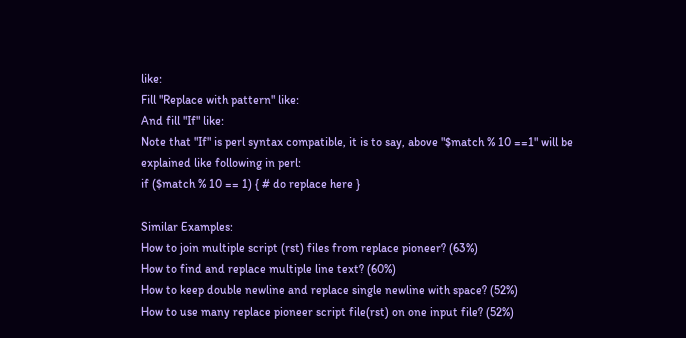like:
Fill "Replace with pattern" like:
And fill "If" like:
Note that "If" is perl syntax compatible, it is to say, above "$match % 10 ==1" will be explained like following in perl:
if ($match % 10 == 1) { # do replace here }

Similar Examples:
How to join multiple script (rst) files from replace pioneer? (63%)
How to find and replace multiple line text? (60%)
How to keep double newline and replace single newline with space? (52%)
How to use many replace pioneer script file(rst) on one input file? (52%)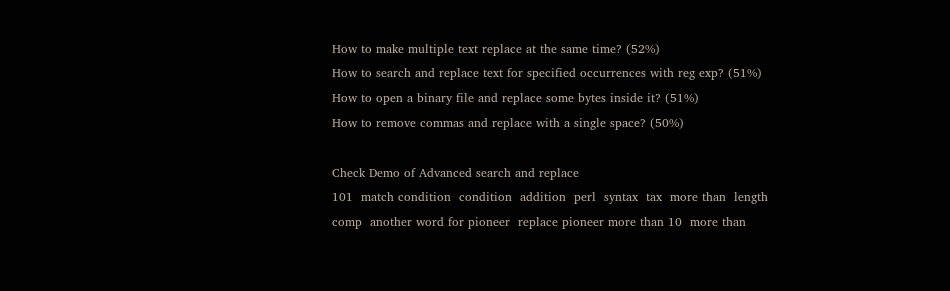How to make multiple text replace at the same time? (52%)
How to search and replace text for specified occurrences with reg exp? (51%)
How to open a binary file and replace some bytes inside it? (51%)
How to remove commas and replace with a single space? (50%)

Check Demo of Advanced search and replace
101  match condition  condition  addition  perl  syntax  tax  more than  length  comp  another word for pioneer  replace pioneer more than 10  more than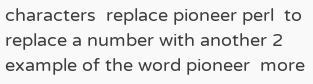characters  replace pioneer perl  to replace a number with another 2  example of the word pioneer  more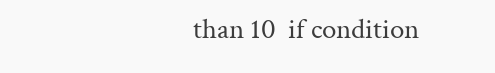than 10  if condition